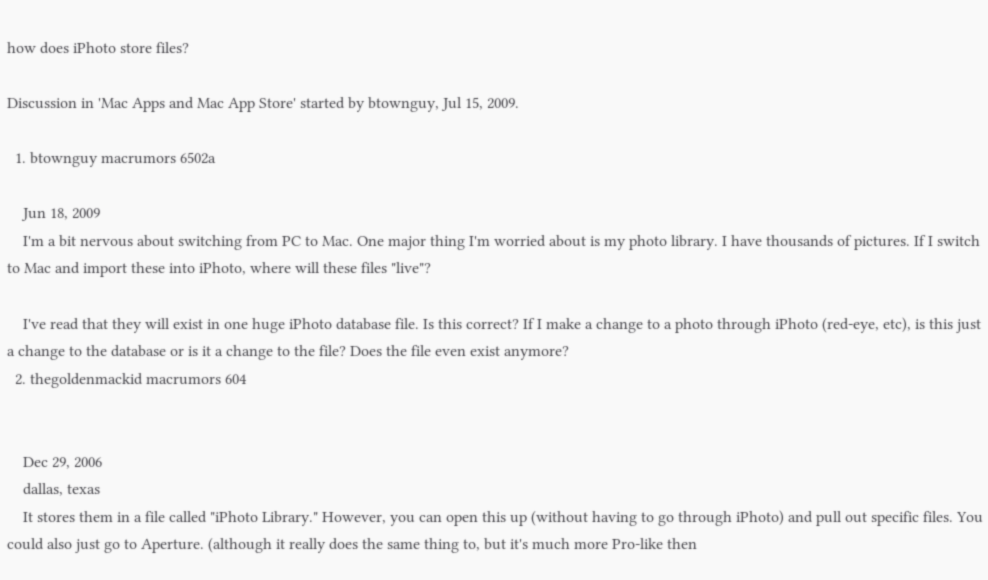how does iPhoto store files?

Discussion in 'Mac Apps and Mac App Store' started by btownguy, Jul 15, 2009.

  1. btownguy macrumors 6502a

    Jun 18, 2009
    I'm a bit nervous about switching from PC to Mac. One major thing I'm worried about is my photo library. I have thousands of pictures. If I switch to Mac and import these into iPhoto, where will these files "live"?

    I've read that they will exist in one huge iPhoto database file. Is this correct? If I make a change to a photo through iPhoto (red-eye, etc), is this just a change to the database or is it a change to the file? Does the file even exist anymore?
  2. thegoldenmackid macrumors 604


    Dec 29, 2006
    dallas, texas
    It stores them in a file called "iPhoto Library." However, you can open this up (without having to go through iPhoto) and pull out specific files. You could also just go to Aperture. (although it really does the same thing to, but it's much more Pro-like then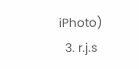iPhoto)
  3. r.j.s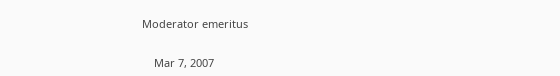Moderator emeritus


    Mar 7, 2007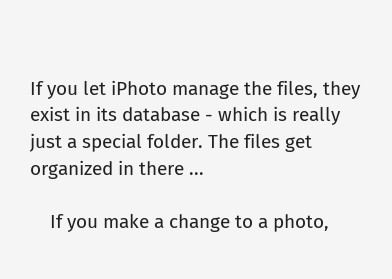If you let iPhoto manage the files, they exist in its database - which is really just a special folder. The files get organized in there ...

    If you make a change to a photo,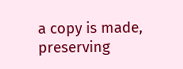a copy is made, preserving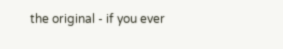the original - if you ever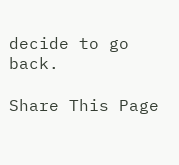decide to go back.

Share This Page